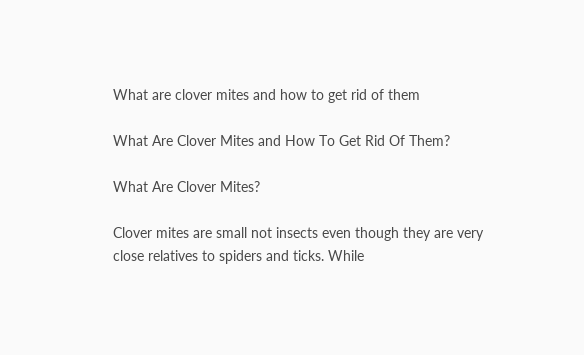What are clover mites and how to get rid of them

What Are Clover Mites and How To Get Rid Of Them?

What Are Clover Mites?

Clover mites are small not insects even though they are very close relatives to spiders and ticks. While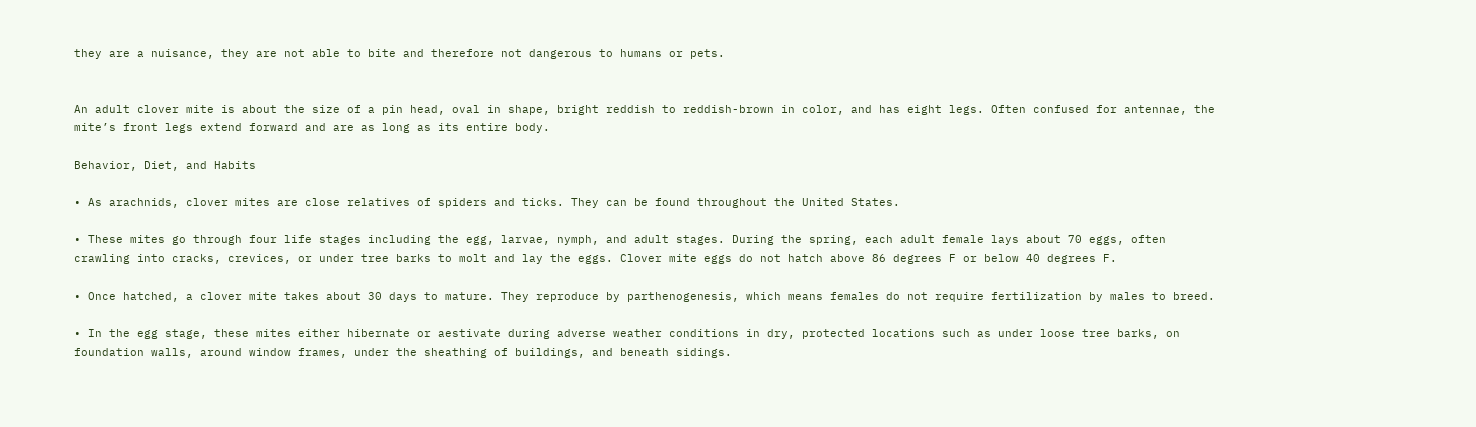they are a nuisance, they are not able to bite and therefore not dangerous to humans or pets.


An adult clover mite is about the size of a pin head, oval in shape, bright reddish to reddish-brown in color, and has eight legs. Often confused for antennae, the mite’s front legs extend forward and are as long as its entire body.

Behavior, Diet, and Habits

• As arachnids, clover mites are close relatives of spiders and ticks. They can be found throughout the United States.

• These mites go through four life stages including the egg, larvae, nymph, and adult stages. During the spring, each adult female lays about 70 eggs, often crawling into cracks, crevices, or under tree barks to molt and lay the eggs. Clover mite eggs do not hatch above 86 degrees F or below 40 degrees F.

• Once hatched, a clover mite takes about 30 days to mature. They reproduce by parthenogenesis, which means females do not require fertilization by males to breed.

• In the egg stage, these mites either hibernate or aestivate during adverse weather conditions in dry, protected locations such as under loose tree barks, on foundation walls, around window frames, under the sheathing of buildings, and beneath sidings.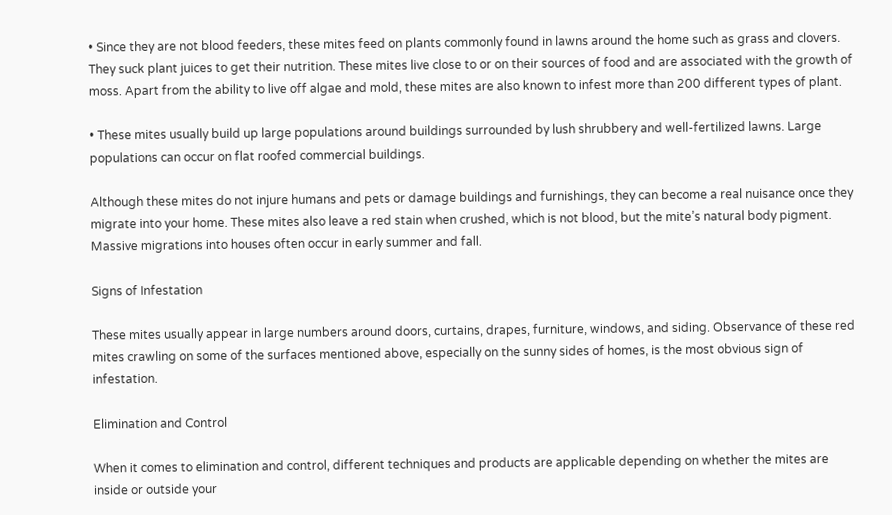• Since they are not blood feeders, these mites feed on plants commonly found in lawns around the home such as grass and clovers. They suck plant juices to get their nutrition. These mites live close to or on their sources of food and are associated with the growth of moss. Apart from the ability to live off algae and mold, these mites are also known to infest more than 200 different types of plant.

• These mites usually build up large populations around buildings surrounded by lush shrubbery and well-fertilized lawns. Large populations can occur on flat roofed commercial buildings.

Although these mites do not injure humans and pets or damage buildings and furnishings, they can become a real nuisance once they migrate into your home. These mites also leave a red stain when crushed, which is not blood, but the mite’s natural body pigment. Massive migrations into houses often occur in early summer and fall.

Signs of Infestation

These mites usually appear in large numbers around doors, curtains, drapes, furniture, windows, and siding. Observance of these red mites crawling on some of the surfaces mentioned above, especially on the sunny sides of homes, is the most obvious sign of infestation.

Elimination and Control

When it comes to elimination and control, different techniques and products are applicable depending on whether the mites are inside or outside your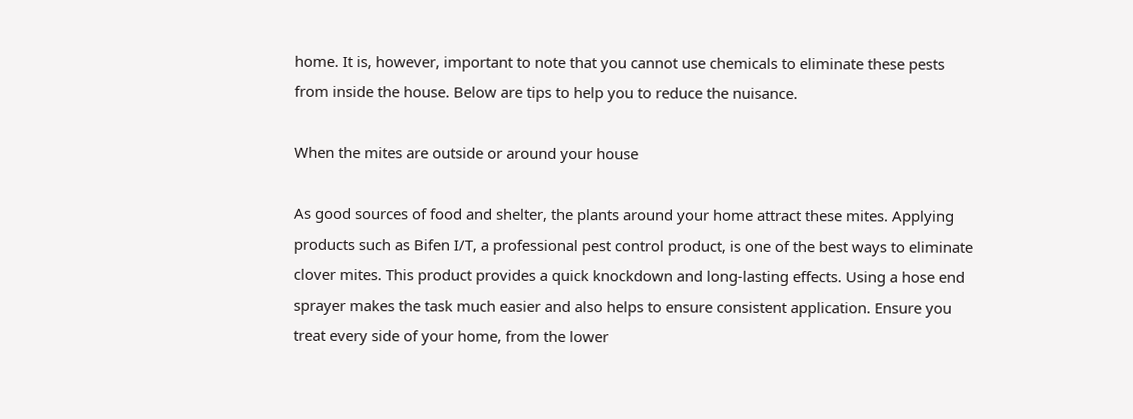home. It is, however, important to note that you cannot use chemicals to eliminate these pests from inside the house. Below are tips to help you to reduce the nuisance.

When the mites are outside or around your house

As good sources of food and shelter, the plants around your home attract these mites. Applying products such as Bifen I/T, a professional pest control product, is one of the best ways to eliminate clover mites. This product provides a quick knockdown and long-lasting effects. Using a hose end sprayer makes the task much easier and also helps to ensure consistent application. Ensure you treat every side of your home, from the lower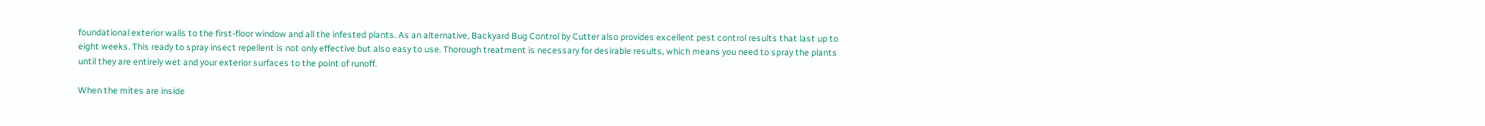foundational exterior walls to the first-floor window and all the infested plants. As an alternative, Backyard Bug Control by Cutter also provides excellent pest control results that last up to eight weeks. This ready to spray insect repellent is not only effective but also easy to use. Thorough treatment is necessary for desirable results, which means you need to spray the plants until they are entirely wet and your exterior surfaces to the point of runoff.

When the mites are inside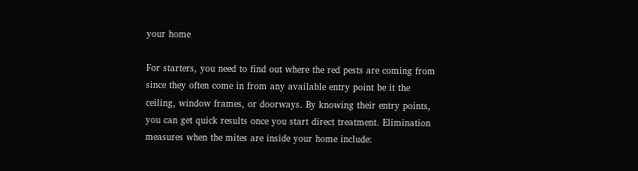your home

For starters, you need to find out where the red pests are coming from since they often come in from any available entry point be it the ceiling, window frames, or doorways. By knowing their entry points, you can get quick results once you start direct treatment. Elimination measures when the mites are inside your home include: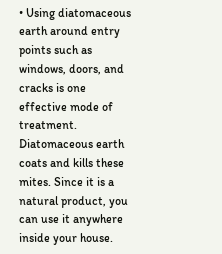• Using diatomaceous earth around entry points such as windows, doors, and cracks is one effective mode of treatment. Diatomaceous earth coats and kills these mites. Since it is a natural product, you can use it anywhere inside your house.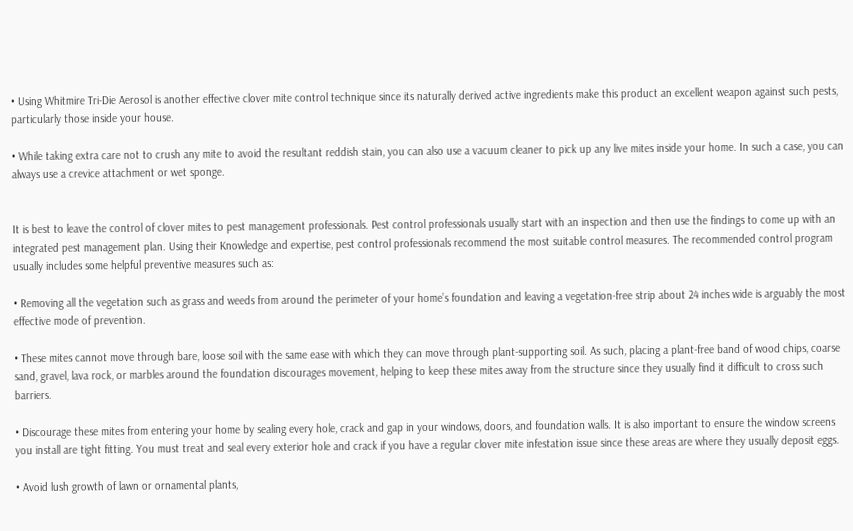• Using Whitmire Tri-Die Aerosol is another effective clover mite control technique since its naturally derived active ingredients make this product an excellent weapon against such pests, particularly those inside your house.

• While taking extra care not to crush any mite to avoid the resultant reddish stain, you can also use a vacuum cleaner to pick up any live mites inside your home. In such a case, you can always use a crevice attachment or wet sponge.


It is best to leave the control of clover mites to pest management professionals. Pest control professionals usually start with an inspection and then use the findings to come up with an integrated pest management plan. Using their Knowledge and expertise, pest control professionals recommend the most suitable control measures. The recommended control program usually includes some helpful preventive measures such as:

• Removing all the vegetation such as grass and weeds from around the perimeter of your home’s foundation and leaving a vegetation-free strip about 24 inches wide is arguably the most effective mode of prevention.

• These mites cannot move through bare, loose soil with the same ease with which they can move through plant-supporting soil. As such, placing a plant-free band of wood chips, coarse sand, gravel, lava rock, or marbles around the foundation discourages movement, helping to keep these mites away from the structure since they usually find it difficult to cross such barriers.

• Discourage these mites from entering your home by sealing every hole, crack and gap in your windows, doors, and foundation walls. It is also important to ensure the window screens you install are tight fitting. You must treat and seal every exterior hole and crack if you have a regular clover mite infestation issue since these areas are where they usually deposit eggs.

• Avoid lush growth of lawn or ornamental plants,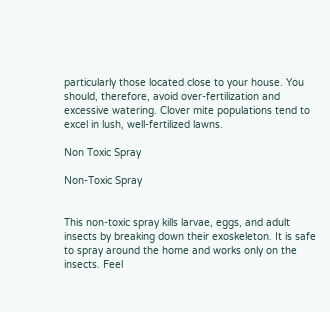particularly those located close to your house. You should, therefore, avoid over-fertilization and excessive watering. Clover mite populations tend to excel in lush, well-fertilized lawns.

Non Toxic Spray

Non-Toxic Spray


This non-toxic spray kills larvae, eggs, and adult insects by breaking down their exoskeleton. It is safe to spray around the home and works only on the insects. Feel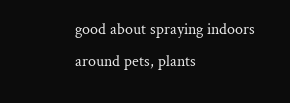good about spraying indoors around pets, plants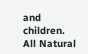and children.
All Natural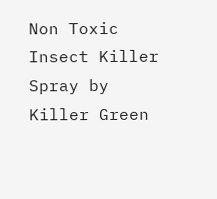Non Toxic Insect Killer Spray by Killer Green